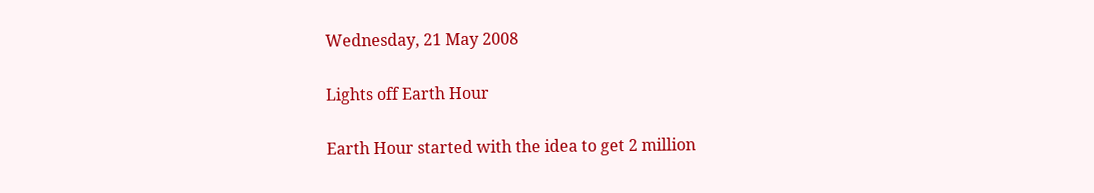Wednesday, 21 May 2008

Lights off Earth Hour

Earth Hour started with the idea to get 2 million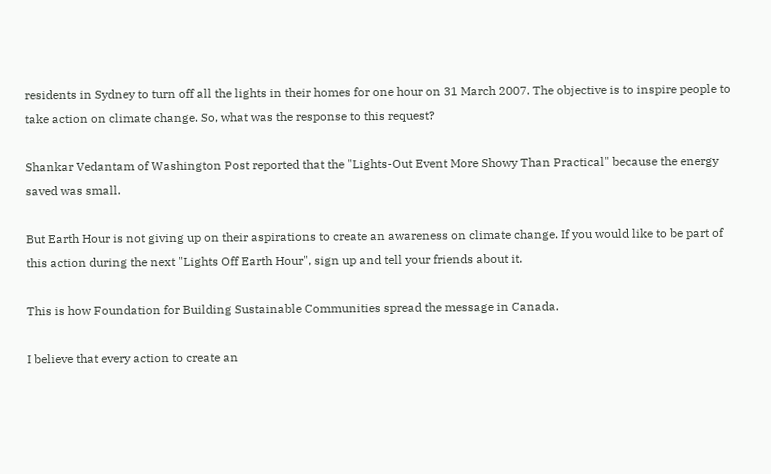residents in Sydney to turn off all the lights in their homes for one hour on 31 March 2007. The objective is to inspire people to take action on climate change. So, what was the response to this request?

Shankar Vedantam of Washington Post reported that the "Lights-Out Event More Showy Than Practical" because the energy saved was small.

But Earth Hour is not giving up on their aspirations to create an awareness on climate change. If you would like to be part of this action during the next "Lights Off Earth Hour", sign up and tell your friends about it.

This is how Foundation for Building Sustainable Communities spread the message in Canada.

I believe that every action to create an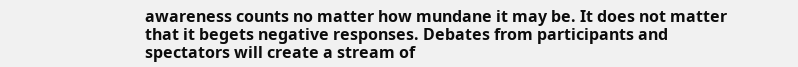awareness counts no matter how mundane it may be. It does not matter that it begets negative responses. Debates from participants and spectators will create a stream of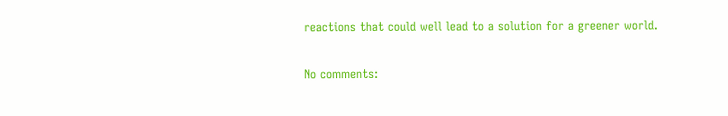reactions that could well lead to a solution for a greener world.

No comments: